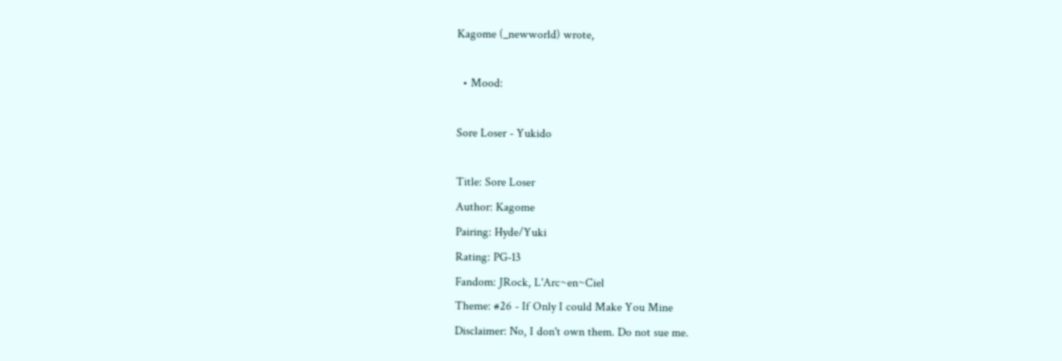Kagome (_newworld) wrote,

  • Mood:

Sore Loser - Yukido

Title: Sore Loser
Author: Kagome
Pairing: Hyde/Yuki
Rating: PG-13
Fandom: JRock, L'Arc~en~Ciel
Theme: #26 - If Only I could Make You Mine
Disclaimer: No, I don't own them. Do not sue me.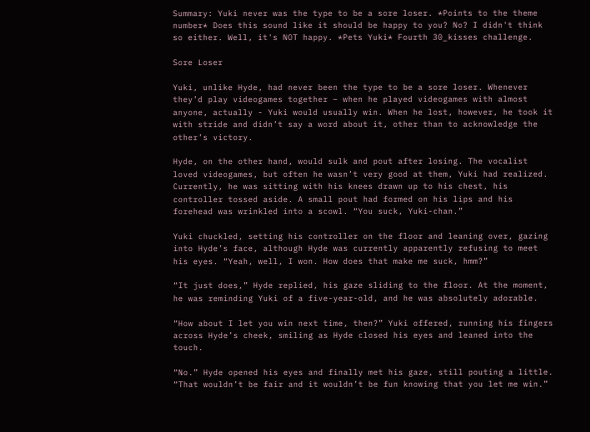Summary: Yuki never was the type to be a sore loser. *Points to the theme number* Does this sound like it should be happy to you? No? I didn't think so either. Well, it's NOT happy. *Pets Yuki* Fourth 30_kisses challenge.

Sore Loser

Yuki, unlike Hyde, had never been the type to be a sore loser. Whenever they’d play videogames together – when he played videogames with almost anyone, actually - Yuki would usually win. When he lost, however, he took it with stride and didn’t say a word about it, other than to acknowledge the other’s victory.

Hyde, on the other hand, would sulk and pout after losing. The vocalist loved videogames, but often he wasn’t very good at them, Yuki had realized. Currently, he was sitting with his knees drawn up to his chest, his controller tossed aside. A small pout had formed on his lips and his forehead was wrinkled into a scowl. “You suck, Yuki-chan.”

Yuki chuckled, setting his controller on the floor and leaning over, gazing into Hyde’s face, although Hyde was currently apparently refusing to meet his eyes. “Yeah, well, I won. How does that make me suck, hmm?”

“It just does,” Hyde replied, his gaze sliding to the floor. At the moment, he was reminding Yuki of a five-year-old, and he was absolutely adorable.

“How about I let you win next time, then?” Yuki offered, running his fingers across Hyde’s cheek, smiling as Hyde closed his eyes and leaned into the touch.

“No.” Hyde opened his eyes and finally met his gaze, still pouting a little. “That wouldn’t be fair and it wouldn’t be fun knowing that you let me win.”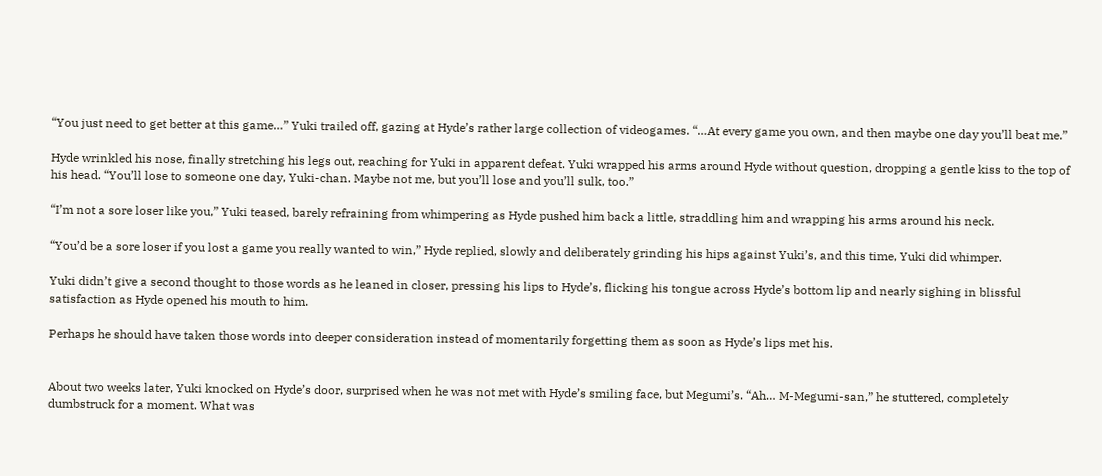“You just need to get better at this game…” Yuki trailed off, gazing at Hyde’s rather large collection of videogames. “…At every game you own, and then maybe one day you’ll beat me.”

Hyde wrinkled his nose, finally stretching his legs out, reaching for Yuki in apparent defeat. Yuki wrapped his arms around Hyde without question, dropping a gentle kiss to the top of his head. “You’ll lose to someone one day, Yuki-chan. Maybe not me, but you’ll lose and you’ll sulk, too.”

“I’m not a sore loser like you,” Yuki teased, barely refraining from whimpering as Hyde pushed him back a little, straddling him and wrapping his arms around his neck.

“You’d be a sore loser if you lost a game you really wanted to win,” Hyde replied, slowly and deliberately grinding his hips against Yuki’s, and this time, Yuki did whimper.

Yuki didn’t give a second thought to those words as he leaned in closer, pressing his lips to Hyde’s, flicking his tongue across Hyde’s bottom lip and nearly sighing in blissful satisfaction as Hyde opened his mouth to him.

Perhaps he should have taken those words into deeper consideration instead of momentarily forgetting them as soon as Hyde’s lips met his.


About two weeks later, Yuki knocked on Hyde’s door, surprised when he was not met with Hyde’s smiling face, but Megumi’s. “Ah… M-Megumi-san,” he stuttered, completely dumbstruck for a moment. What was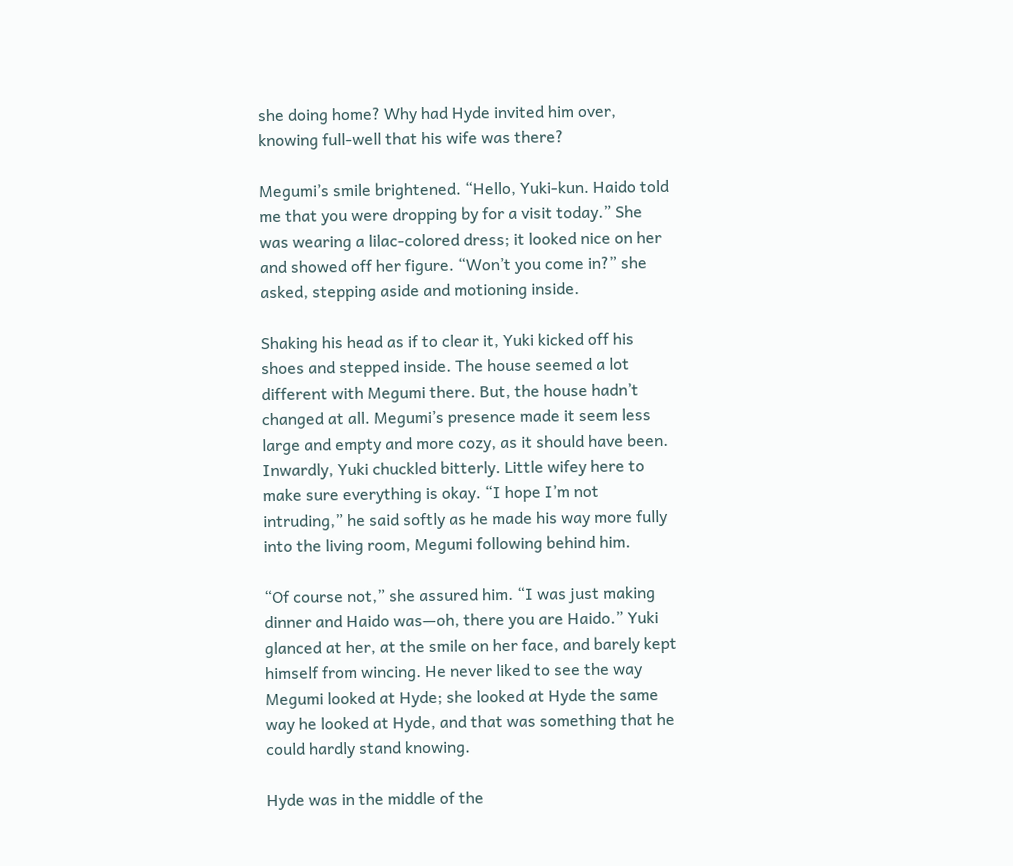she doing home? Why had Hyde invited him over, knowing full-well that his wife was there?

Megumi’s smile brightened. “Hello, Yuki-kun. Haido told me that you were dropping by for a visit today.” She was wearing a lilac-colored dress; it looked nice on her and showed off her figure. “Won’t you come in?” she asked, stepping aside and motioning inside.

Shaking his head as if to clear it, Yuki kicked off his shoes and stepped inside. The house seemed a lot different with Megumi there. But, the house hadn’t changed at all. Megumi’s presence made it seem less large and empty and more cozy, as it should have been. Inwardly, Yuki chuckled bitterly. Little wifey here to make sure everything is okay. “I hope I’m not intruding,” he said softly as he made his way more fully into the living room, Megumi following behind him.

“Of course not,” she assured him. “I was just making dinner and Haido was—oh, there you are Haido.” Yuki glanced at her, at the smile on her face, and barely kept himself from wincing. He never liked to see the way Megumi looked at Hyde; she looked at Hyde the same way he looked at Hyde, and that was something that he could hardly stand knowing.

Hyde was in the middle of the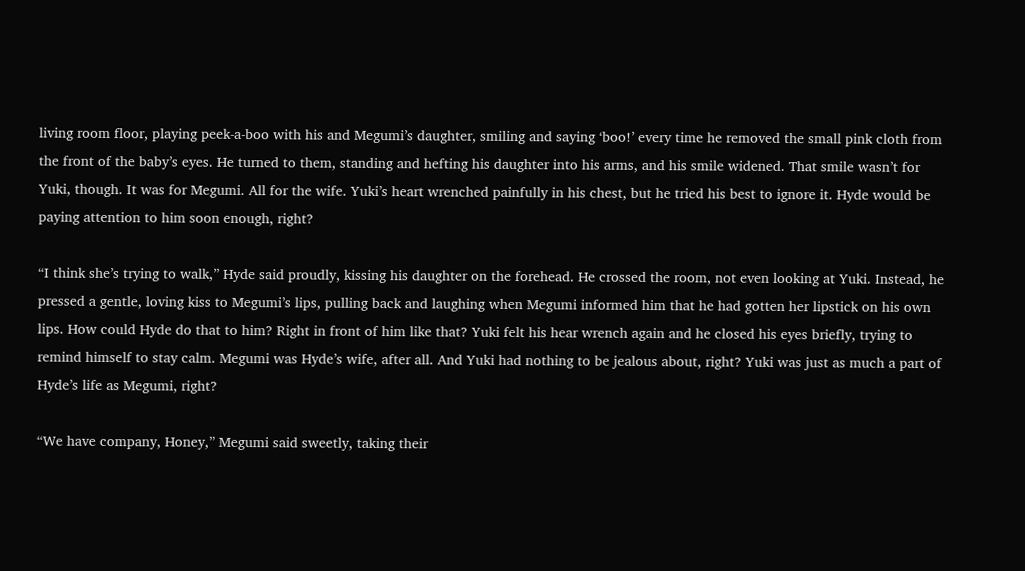living room floor, playing peek-a-boo with his and Megumi’s daughter, smiling and saying ‘boo!’ every time he removed the small pink cloth from the front of the baby’s eyes. He turned to them, standing and hefting his daughter into his arms, and his smile widened. That smile wasn’t for Yuki, though. It was for Megumi. All for the wife. Yuki’s heart wrenched painfully in his chest, but he tried his best to ignore it. Hyde would be paying attention to him soon enough, right?

“I think she’s trying to walk,” Hyde said proudly, kissing his daughter on the forehead. He crossed the room, not even looking at Yuki. Instead, he pressed a gentle, loving kiss to Megumi’s lips, pulling back and laughing when Megumi informed him that he had gotten her lipstick on his own lips. How could Hyde do that to him? Right in front of him like that? Yuki felt his hear wrench again and he closed his eyes briefly, trying to remind himself to stay calm. Megumi was Hyde’s wife, after all. And Yuki had nothing to be jealous about, right? Yuki was just as much a part of Hyde’s life as Megumi, right?

“We have company, Honey,” Megumi said sweetly, taking their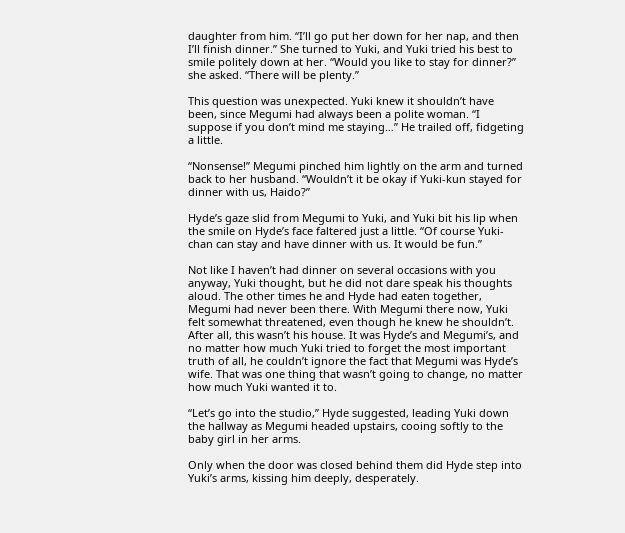daughter from him. “I’ll go put her down for her nap, and then I’ll finish dinner.” She turned to Yuki, and Yuki tried his best to smile politely down at her. “Would you like to stay for dinner?” she asked. “There will be plenty.”

This question was unexpected. Yuki knew it shouldn’t have been, since Megumi had always been a polite woman. “I suppose if you don’t mind me staying…” He trailed off, fidgeting a little.

“Nonsense!” Megumi pinched him lightly on the arm and turned back to her husband. “Wouldn’t it be okay if Yuki-kun stayed for dinner with us, Haido?”

Hyde’s gaze slid from Megumi to Yuki, and Yuki bit his lip when the smile on Hyde’s face faltered just a little. “Of course Yuki-chan can stay and have dinner with us. It would be fun.”

Not like I haven’t had dinner on several occasions with you anyway, Yuki thought, but he did not dare speak his thoughts aloud. The other times he and Hyde had eaten together, Megumi had never been there. With Megumi there now, Yuki felt somewhat threatened, even though he knew he shouldn’t. After all, this wasn’t his house. It was Hyde’s and Megumi’s, and no matter how much Yuki tried to forget the most important truth of all, he couldn’t ignore the fact that Megumi was Hyde’s wife. That was one thing that wasn’t going to change, no matter how much Yuki wanted it to.

“Let’s go into the studio,” Hyde suggested, leading Yuki down the hallway as Megumi headed upstairs, cooing softly to the baby girl in her arms.

Only when the door was closed behind them did Hyde step into Yuki’s arms, kissing him deeply, desperately.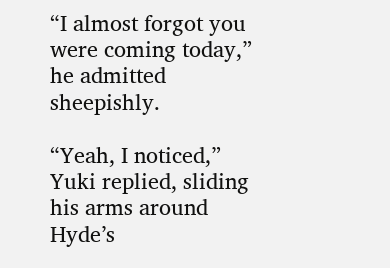“I almost forgot you were coming today,” he admitted sheepishly.

“Yeah, I noticed,” Yuki replied, sliding his arms around Hyde’s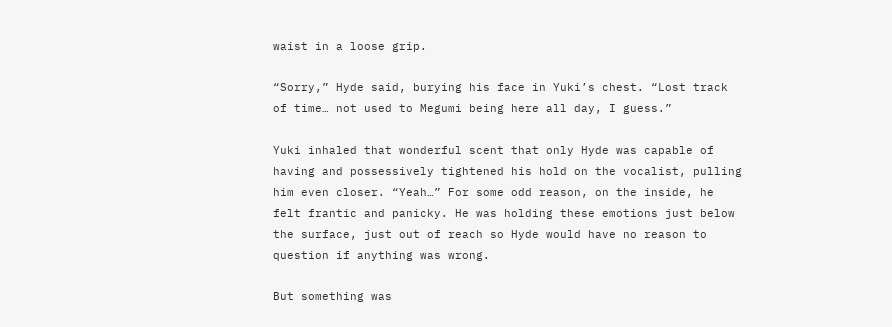waist in a loose grip.

“Sorry,” Hyde said, burying his face in Yuki’s chest. “Lost track of time… not used to Megumi being here all day, I guess.”

Yuki inhaled that wonderful scent that only Hyde was capable of having and possessively tightened his hold on the vocalist, pulling him even closer. “Yeah…” For some odd reason, on the inside, he felt frantic and panicky. He was holding these emotions just below the surface, just out of reach so Hyde would have no reason to question if anything was wrong.

But something was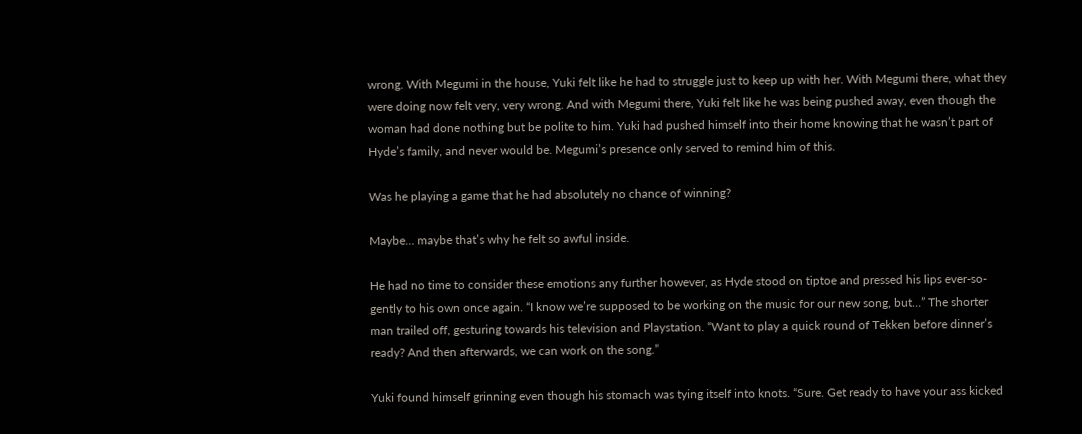wrong. With Megumi in the house, Yuki felt like he had to struggle just to keep up with her. With Megumi there, what they were doing now felt very, very wrong. And with Megumi there, Yuki felt like he was being pushed away, even though the woman had done nothing but be polite to him. Yuki had pushed himself into their home knowing that he wasn’t part of Hyde’s family, and never would be. Megumi’s presence only served to remind him of this.

Was he playing a game that he had absolutely no chance of winning?

Maybe… maybe that’s why he felt so awful inside.

He had no time to consider these emotions any further however, as Hyde stood on tiptoe and pressed his lips ever-so-gently to his own once again. “I know we’re supposed to be working on the music for our new song, but…” The shorter man trailed off, gesturing towards his television and Playstation. “Want to play a quick round of Tekken before dinner’s ready? And then afterwards, we can work on the song.”

Yuki found himself grinning even though his stomach was tying itself into knots. “Sure. Get ready to have your ass kicked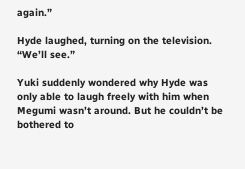again.”

Hyde laughed, turning on the television. “We’ll see.”

Yuki suddenly wondered why Hyde was only able to laugh freely with him when Megumi wasn’t around. But he couldn’t be bothered to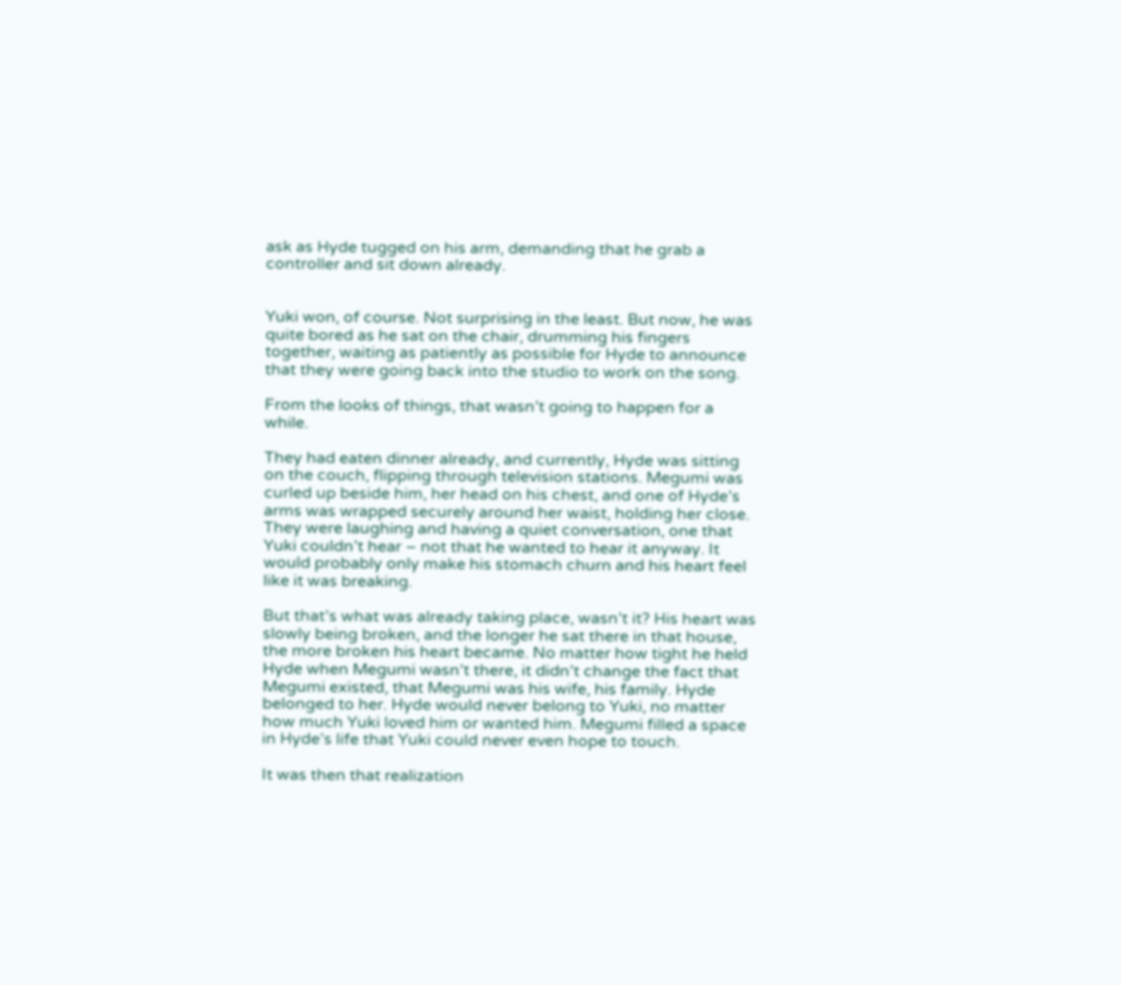ask as Hyde tugged on his arm, demanding that he grab a controller and sit down already.


Yuki won, of course. Not surprising in the least. But now, he was quite bored as he sat on the chair, drumming his fingers together, waiting as patiently as possible for Hyde to announce that they were going back into the studio to work on the song.

From the looks of things, that wasn’t going to happen for a while.

They had eaten dinner already, and currently, Hyde was sitting on the couch, flipping through television stations. Megumi was curled up beside him, her head on his chest, and one of Hyde’s arms was wrapped securely around her waist, holding her close. They were laughing and having a quiet conversation, one that Yuki couldn’t hear – not that he wanted to hear it anyway. It would probably only make his stomach churn and his heart feel like it was breaking.

But that’s what was already taking place, wasn’t it? His heart was slowly being broken, and the longer he sat there in that house, the more broken his heart became. No matter how tight he held Hyde when Megumi wasn’t there, it didn’t change the fact that Megumi existed, that Megumi was his wife, his family. Hyde belonged to her. Hyde would never belong to Yuki, no matter how much Yuki loved him or wanted him. Megumi filled a space in Hyde’s life that Yuki could never even hope to touch.

It was then that realization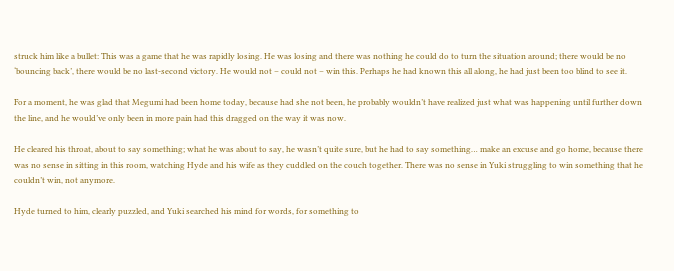struck him like a bullet: This was a game that he was rapidly losing. He was losing and there was nothing he could do to turn the situation around; there would be no ‘bouncing back’, there would be no last-second victory. He would not – could not – win this. Perhaps he had known this all along, he had just been too blind to see it.

For a moment, he was glad that Megumi had been home today, because had she not been, he probably wouldn’t have realized just what was happening until further down the line, and he would’ve only been in more pain had this dragged on the way it was now.

He cleared his throat, about to say something; what he was about to say, he wasn’t quite sure, but he had to say something… make an excuse and go home, because there was no sense in sitting in this room, watching Hyde and his wife as they cuddled on the couch together. There was no sense in Yuki struggling to win something that he couldn’t win, not anymore.

Hyde turned to him, clearly puzzled, and Yuki searched his mind for words, for something to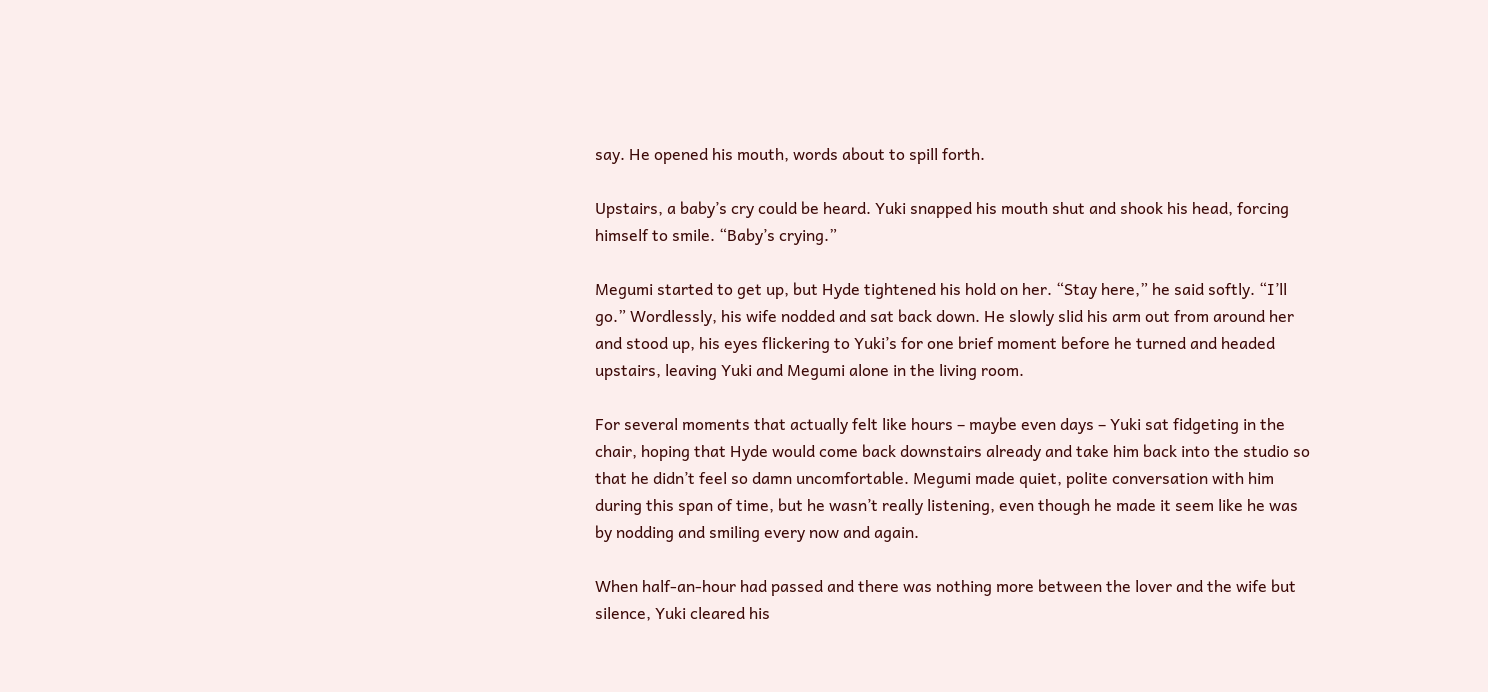say. He opened his mouth, words about to spill forth.

Upstairs, a baby’s cry could be heard. Yuki snapped his mouth shut and shook his head, forcing himself to smile. “Baby’s crying.”

Megumi started to get up, but Hyde tightened his hold on her. “Stay here,” he said softly. “I’ll go.” Wordlessly, his wife nodded and sat back down. He slowly slid his arm out from around her and stood up, his eyes flickering to Yuki’s for one brief moment before he turned and headed upstairs, leaving Yuki and Megumi alone in the living room.

For several moments that actually felt like hours – maybe even days – Yuki sat fidgeting in the chair, hoping that Hyde would come back downstairs already and take him back into the studio so that he didn’t feel so damn uncomfortable. Megumi made quiet, polite conversation with him during this span of time, but he wasn’t really listening, even though he made it seem like he was by nodding and smiling every now and again.

When half-an-hour had passed and there was nothing more between the lover and the wife but silence, Yuki cleared his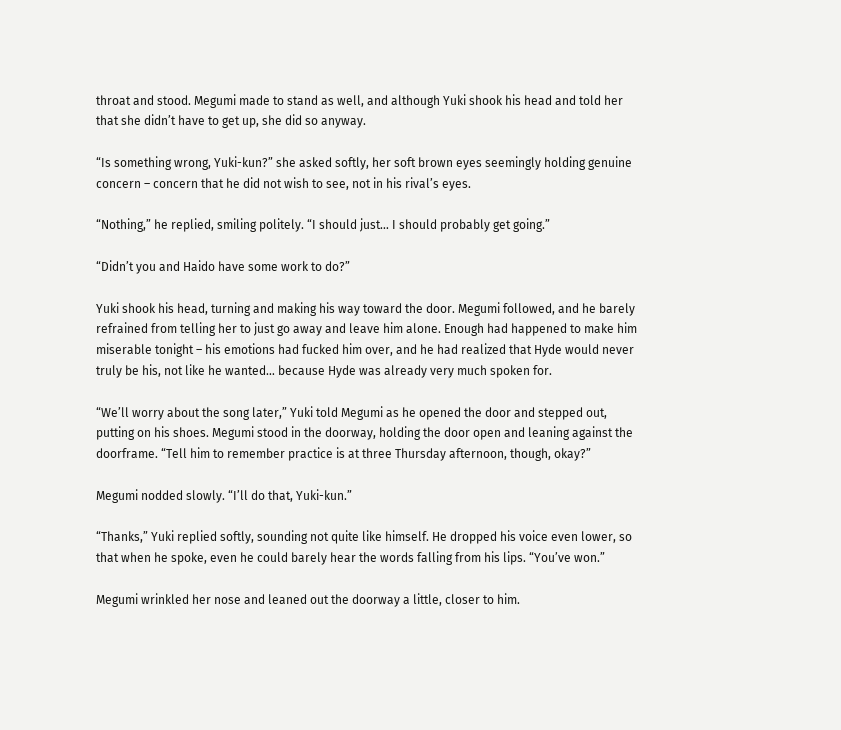throat and stood. Megumi made to stand as well, and although Yuki shook his head and told her that she didn’t have to get up, she did so anyway.

“Is something wrong, Yuki-kun?” she asked softly, her soft brown eyes seemingly holding genuine concern – concern that he did not wish to see, not in his rival’s eyes.

“Nothing,” he replied, smiling politely. “I should just… I should probably get going.”

“Didn’t you and Haido have some work to do?”

Yuki shook his head, turning and making his way toward the door. Megumi followed, and he barely refrained from telling her to just go away and leave him alone. Enough had happened to make him miserable tonight – his emotions had fucked him over, and he had realized that Hyde would never truly be his, not like he wanted… because Hyde was already very much spoken for.

“We’ll worry about the song later,” Yuki told Megumi as he opened the door and stepped out, putting on his shoes. Megumi stood in the doorway, holding the door open and leaning against the doorframe. “Tell him to remember practice is at three Thursday afternoon, though, okay?”

Megumi nodded slowly. “I’ll do that, Yuki-kun.”

“Thanks,” Yuki replied softly, sounding not quite like himself. He dropped his voice even lower, so that when he spoke, even he could barely hear the words falling from his lips. “You’ve won.”

Megumi wrinkled her nose and leaned out the doorway a little, closer to him.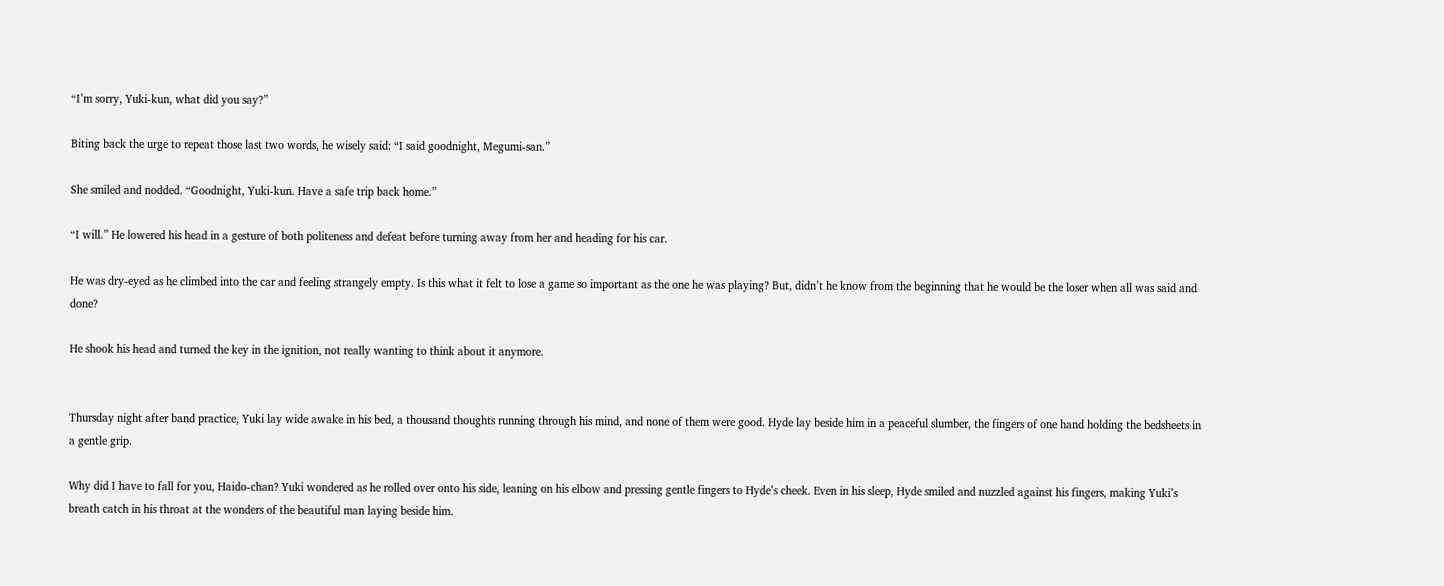“I’m sorry, Yuki-kun, what did you say?”

Biting back the urge to repeat those last two words, he wisely said: “I said goodnight, Megumi-san.”

She smiled and nodded. “Goodnight, Yuki-kun. Have a safe trip back home.”

“I will.” He lowered his head in a gesture of both politeness and defeat before turning away from her and heading for his car.

He was dry-eyed as he climbed into the car and feeling strangely empty. Is this what it felt to lose a game so important as the one he was playing? But, didn’t he know from the beginning that he would be the loser when all was said and done?

He shook his head and turned the key in the ignition, not really wanting to think about it anymore.


Thursday night after band practice, Yuki lay wide awake in his bed, a thousand thoughts running through his mind, and none of them were good. Hyde lay beside him in a peaceful slumber, the fingers of one hand holding the bedsheets in a gentle grip.

Why did I have to fall for you, Haido-chan? Yuki wondered as he rolled over onto his side, leaning on his elbow and pressing gentle fingers to Hyde’s cheek. Even in his sleep, Hyde smiled and nuzzled against his fingers, making Yuki’s breath catch in his throat at the wonders of the beautiful man laying beside him.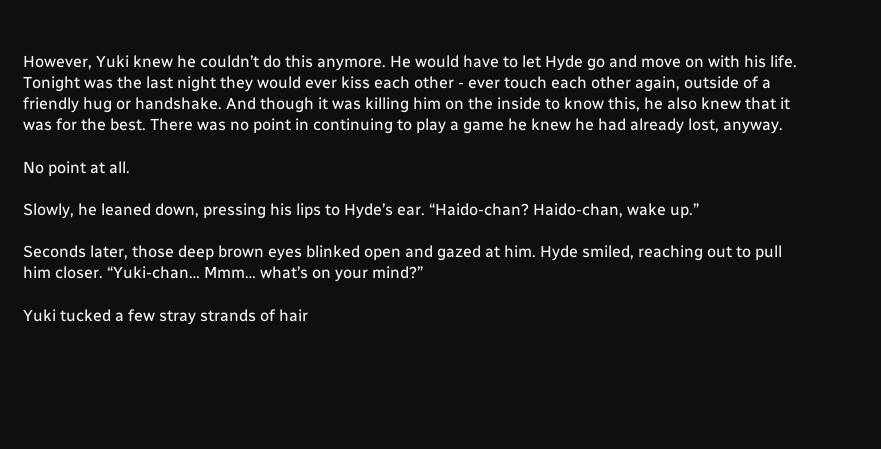However, Yuki knew he couldn’t do this anymore. He would have to let Hyde go and move on with his life. Tonight was the last night they would ever kiss each other - ever touch each other again, outside of a friendly hug or handshake. And though it was killing him on the inside to know this, he also knew that it was for the best. There was no point in continuing to play a game he knew he had already lost, anyway.

No point at all.

Slowly, he leaned down, pressing his lips to Hyde’s ear. “Haido-chan? Haido-chan, wake up.”

Seconds later, those deep brown eyes blinked open and gazed at him. Hyde smiled, reaching out to pull him closer. “Yuki-chan… Mmm… what’s on your mind?”

Yuki tucked a few stray strands of hair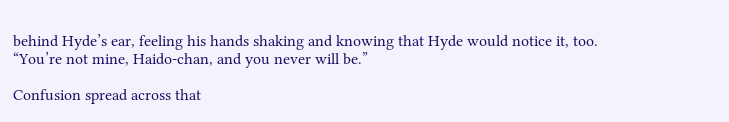behind Hyde’s ear, feeling his hands shaking and knowing that Hyde would notice it, too. “You’re not mine, Haido-chan, and you never will be.”

Confusion spread across that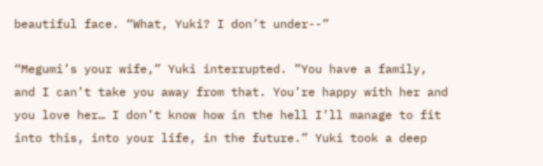beautiful face. “What, Yuki? I don’t under--”

“Megumi’s your wife,” Yuki interrupted. ”You have a family, and I can’t take you away from that. You’re happy with her and you love her… I don’t know how in the hell I’ll manage to fit into this, into your life, in the future.” Yuki took a deep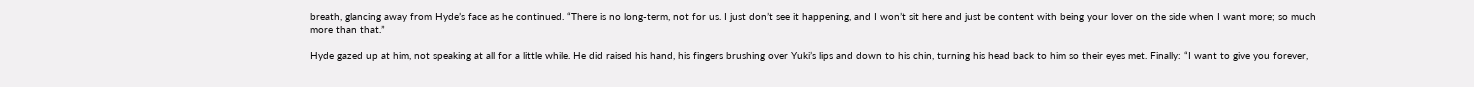breath, glancing away from Hyde’s face as he continued. “There is no long-term, not for us. I just don’t see it happening, and I won’t sit here and just be content with being your lover on the side when I want more; so much more than that.”

Hyde gazed up at him, not speaking at all for a little while. He did raised his hand, his fingers brushing over Yuki’s lips and down to his chin, turning his head back to him so their eyes met. Finally: “I want to give you forever,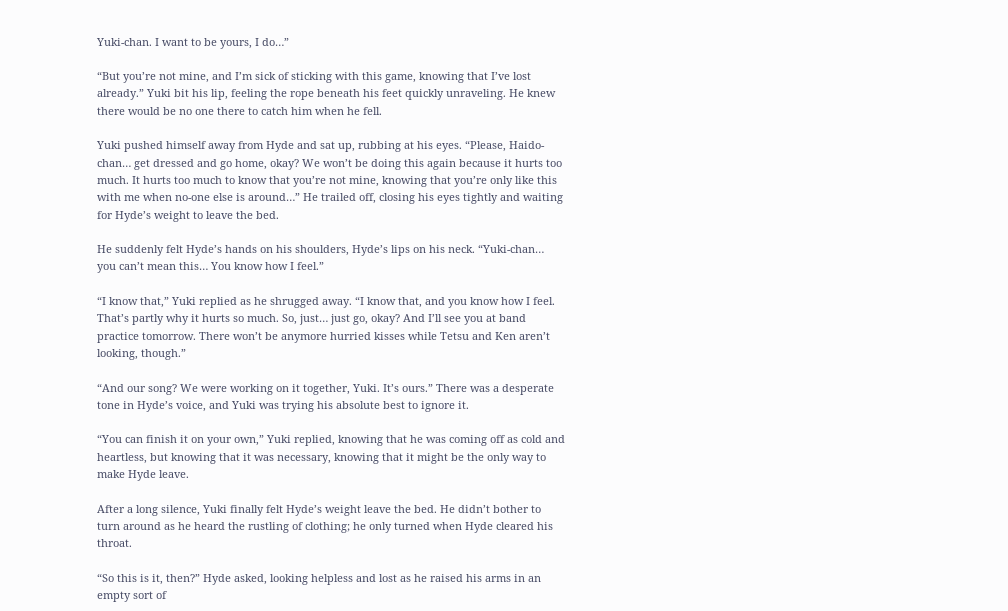Yuki-chan. I want to be yours, I do…”

“But you’re not mine, and I’m sick of sticking with this game, knowing that I’ve lost already.” Yuki bit his lip, feeling the rope beneath his feet quickly unraveling. He knew there would be no one there to catch him when he fell.

Yuki pushed himself away from Hyde and sat up, rubbing at his eyes. “Please, Haido-chan… get dressed and go home, okay? We won’t be doing this again because it hurts too much. It hurts too much to know that you’re not mine, knowing that you’re only like this with me when no-one else is around…” He trailed off, closing his eyes tightly and waiting for Hyde’s weight to leave the bed.

He suddenly felt Hyde’s hands on his shoulders, Hyde’s lips on his neck. “Yuki-chan… you can’t mean this… You know how I feel.”

“I know that,” Yuki replied as he shrugged away. “I know that, and you know how I feel. That’s partly why it hurts so much. So, just… just go, okay? And I’ll see you at band practice tomorrow. There won’t be anymore hurried kisses while Tetsu and Ken aren’t looking, though.”

“And our song? We were working on it together, Yuki. It’s ours.” There was a desperate tone in Hyde’s voice, and Yuki was trying his absolute best to ignore it.

“You can finish it on your own,” Yuki replied, knowing that he was coming off as cold and heartless, but knowing that it was necessary, knowing that it might be the only way to make Hyde leave.

After a long silence, Yuki finally felt Hyde’s weight leave the bed. He didn’t bother to turn around as he heard the rustling of clothing; he only turned when Hyde cleared his throat.

“So this is it, then?” Hyde asked, looking helpless and lost as he raised his arms in an empty sort of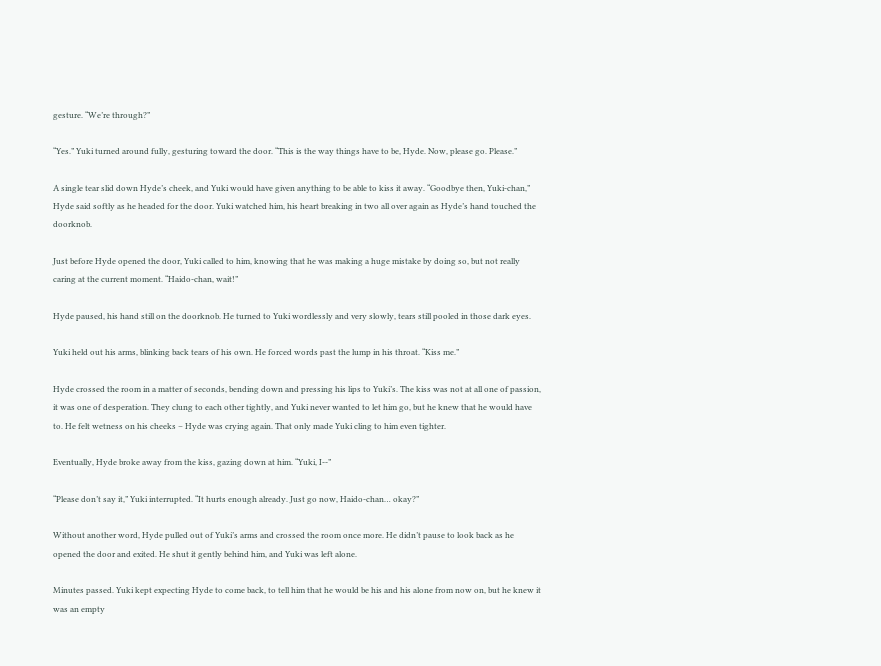gesture. “We’re through?”

“Yes.” Yuki turned around fully, gesturing toward the door. “This is the way things have to be, Hyde. Now, please go. Please.”

A single tear slid down Hyde’s cheek, and Yuki would have given anything to be able to kiss it away. “Goodbye then, Yuki-chan,” Hyde said softly as he headed for the door. Yuki watched him, his heart breaking in two all over again as Hyde’s hand touched the doorknob.

Just before Hyde opened the door, Yuki called to him, knowing that he was making a huge mistake by doing so, but not really caring at the current moment. “Haido-chan, wait!”

Hyde paused, his hand still on the doorknob. He turned to Yuki wordlessly and very slowly, tears still pooled in those dark eyes.

Yuki held out his arms, blinking back tears of his own. He forced words past the lump in his throat. “Kiss me.”

Hyde crossed the room in a matter of seconds, bending down and pressing his lips to Yuki’s. The kiss was not at all one of passion, it was one of desperation. They clung to each other tightly, and Yuki never wanted to let him go, but he knew that he would have to. He felt wetness on his cheeks – Hyde was crying again. That only made Yuki cling to him even tighter.

Eventually, Hyde broke away from the kiss, gazing down at him. “Yuki, I--”

“Please don’t say it,” Yuki interrupted. “It hurts enough already. Just go now, Haido-chan… okay?”

Without another word, Hyde pulled out of Yuki’s arms and crossed the room once more. He didn’t pause to look back as he opened the door and exited. He shut it gently behind him, and Yuki was left alone.

Minutes passed. Yuki kept expecting Hyde to come back, to tell him that he would be his and his alone from now on, but he knew it was an empty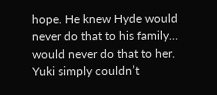hope. He knew Hyde would never do that to his family… would never do that to her. Yuki simply couldn’t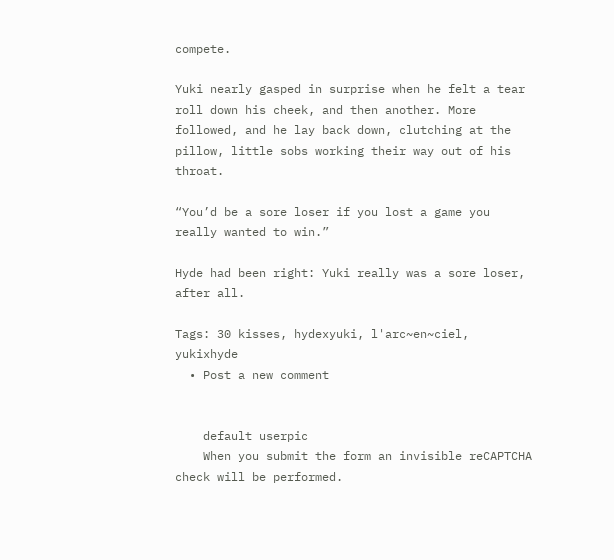compete.

Yuki nearly gasped in surprise when he felt a tear roll down his cheek, and then another. More followed, and he lay back down, clutching at the pillow, little sobs working their way out of his throat.

“You’d be a sore loser if you lost a game you really wanted to win.”

Hyde had been right: Yuki really was a sore loser, after all.

Tags: 30 kisses, hydexyuki, l'arc~en~ciel, yukixhyde
  • Post a new comment


    default userpic
    When you submit the form an invisible reCAPTCHA check will be performed.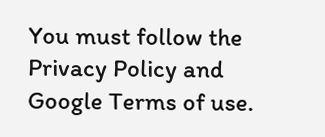You must follow the Privacy Policy and Google Terms of use.